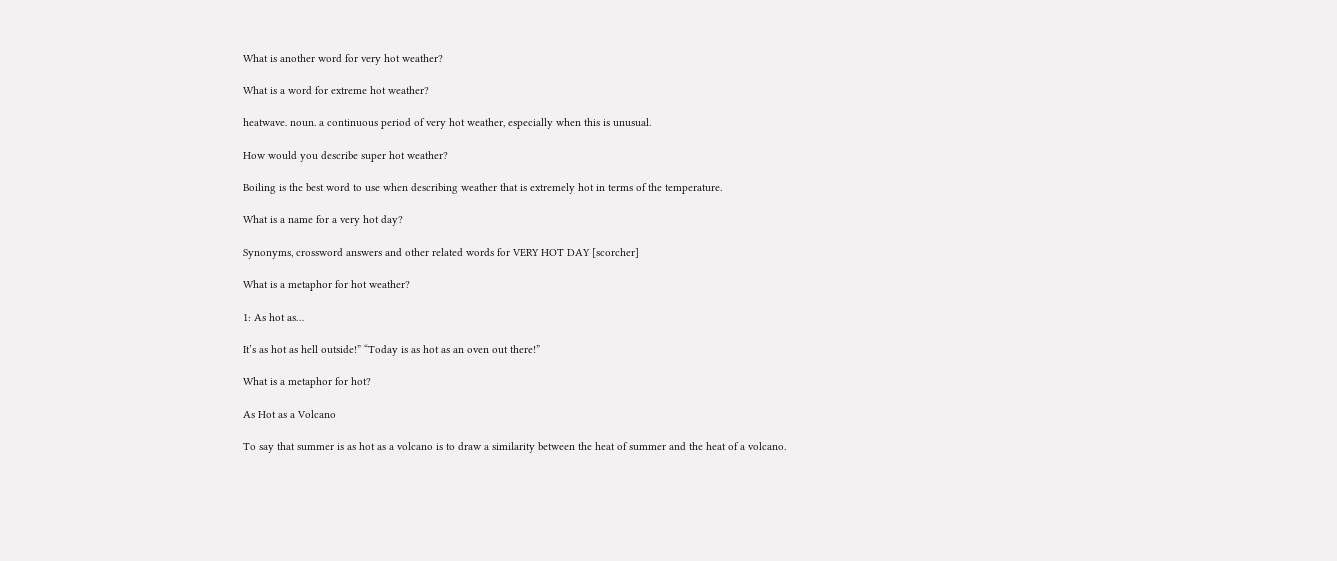What is another word for very hot weather?

What is a word for extreme hot weather?

heatwave. noun. a continuous period of very hot weather, especially when this is unusual.

How would you describe super hot weather?

Boiling is the best word to use when describing weather that is extremely hot in terms of the temperature.

What is a name for a very hot day?

Synonyms, crossword answers and other related words for VERY HOT DAY [scorcher]

What is a metaphor for hot weather?

1: As hot as…

It’s as hot as hell outside!” “Today is as hot as an oven out there!”

What is a metaphor for hot?

As Hot as a Volcano

To say that summer is as hot as a volcano is to draw a similarity between the heat of summer and the heat of a volcano.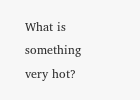What is something very hot?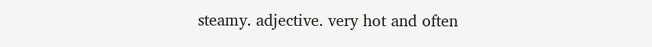steamy. adjective. very hot and often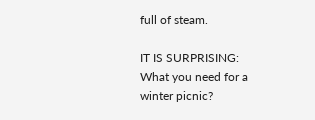full of steam.

IT IS SURPRISING:  What you need for a winter picnic?